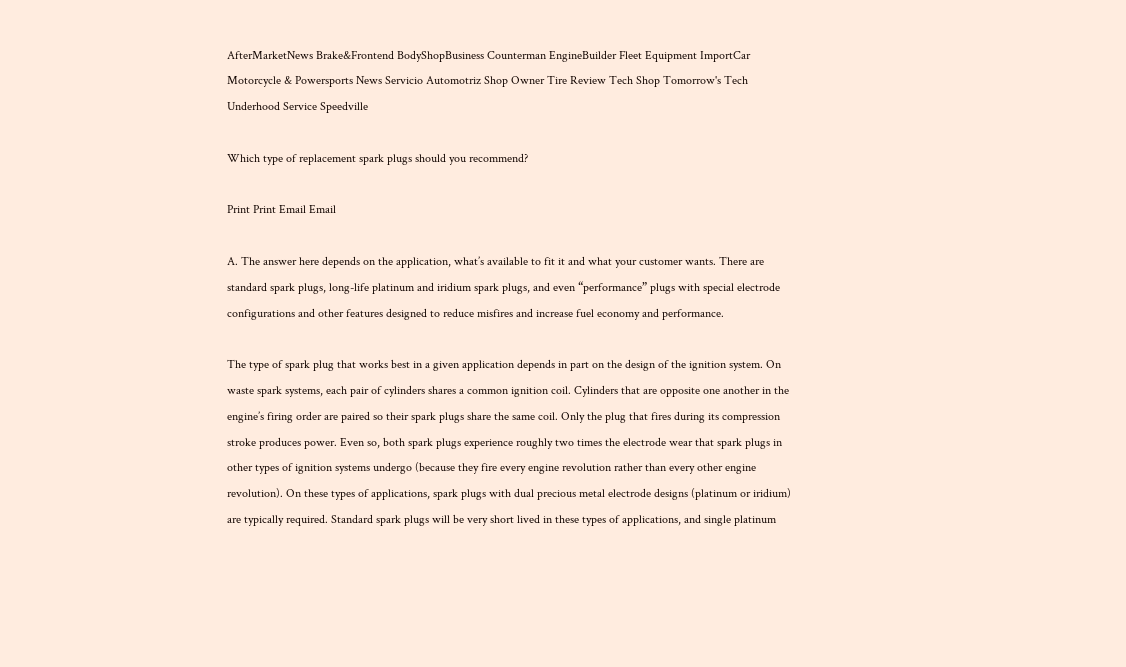AfterMarketNews Brake&Frontend BodyShopBusiness Counterman EngineBuilder Fleet Equipment ImportCar Motorcycle & Powersports News Servicio Automotriz Shop Owner Tire Review Tech Shop Tomorrow's Tech Underhood Service Speedville

Which type of replacement spark plugs should you recommend?

Print Print Email Email

A. The answer here depends on the application, what’s available to fit it and what your customer wants. There are standard spark plugs, long-life platinum and iridium spark plugs, and even “performance” plugs with special electrode configurations and other features designed to reduce misfires and increase fuel economy and performance.

The type of spark plug that works best in a given application depends in part on the design of the ignition system. On waste spark systems, each pair of cylinders shares a common ignition coil. Cylinders that are opposite one another in the engine’s firing order are paired so their spark plugs share the same coil. Only the plug that fires during its compression stroke produces power. Even so, both spark plugs experience roughly two times the electrode wear that spark plugs in other types of ignition systems undergo (because they fire every engine revolution rather than every other engine revolution). On these types of applications, spark plugs with dual precious metal electrode designs (platinum or iridium) are typically required. Standard spark plugs will be very short lived in these types of applications, and single platinum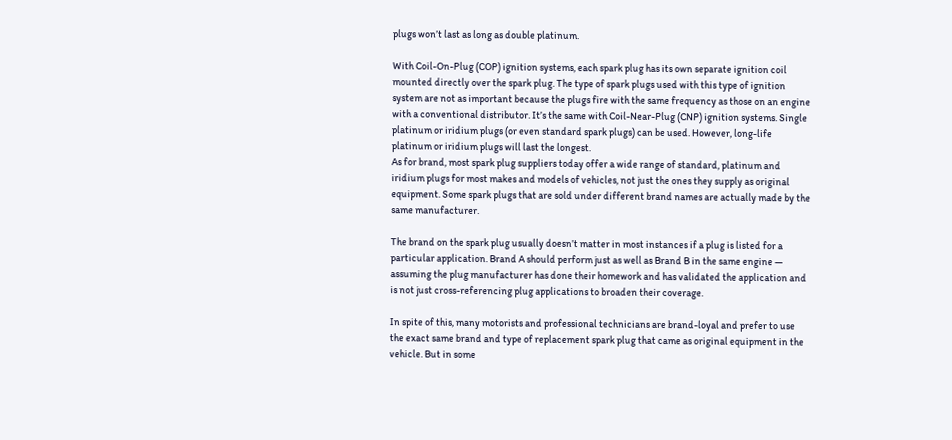plugs won’t last as long as double platinum.

With Coil-On-Plug (COP) ignition systems, each spark plug has its own separate ignition coil mounted directly over the spark plug. The type of spark plugs used with this type of ignition system are not as important because the plugs fire with the same frequency as those on an engine with a conventional distributor. It’s the same with Coil-Near-Plug (CNP) ignition systems. Single platinum or iridium plugs (or even standard spark plugs) can be used. However, long-life platinum or iridium plugs will last the longest.
As for brand, most spark plug suppliers today offer a wide range of standard, platinum and iridium plugs for most makes and models of vehicles, not just the ones they supply as original equipment. Some spark plugs that are sold under different brand names are actually made by the same manufacturer.

The brand on the spark plug usually doesn’t matter in most instances if a plug is listed for a particular application. Brand A should perform just as well as Brand B in the same engine — assuming the plug manufacturer has done their homework and has validated the application and is not just cross-referencing plug applications to broaden their coverage.

In spite of this, many motorists and professional technicians are brand-loyal and prefer to use the exact same brand and type of replacement spark plug that came as original equipment in the vehicle. But in some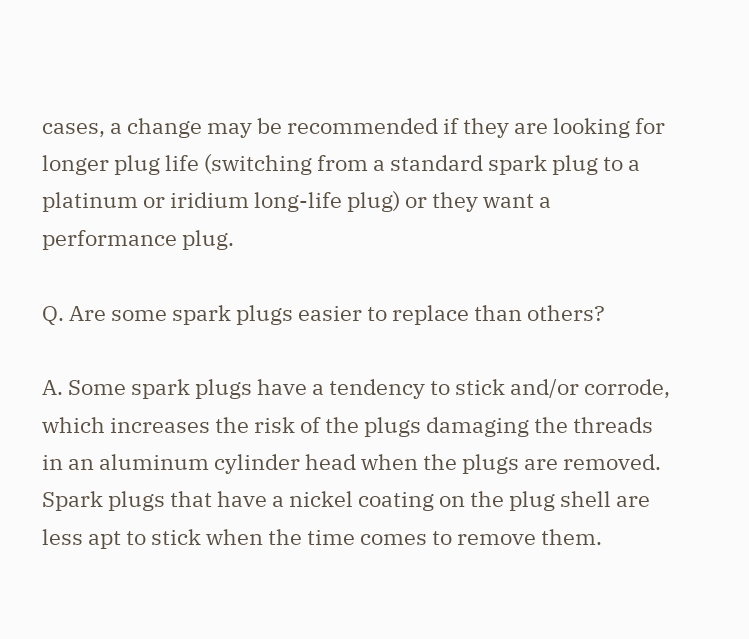cases, a change may be recommended if they are looking for longer plug life (switching from a standard spark plug to a platinum or iridium long-life plug) or they want a performance plug.

Q. Are some spark plugs easier to replace than others?

A. Some spark plugs have a tendency to stick and/or corrode, which increases the risk of the plugs damaging the threads in an aluminum cylinder head when the plugs are removed. Spark plugs that have a nickel coating on the plug shell are less apt to stick when the time comes to remove them.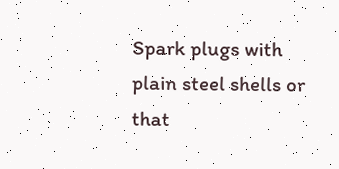Spark plugs with plain steel shells or that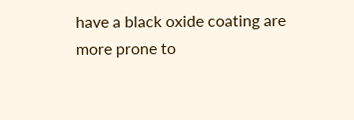have a black oxide coating are more prone to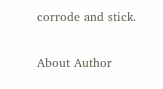corrode and stick.


About Author